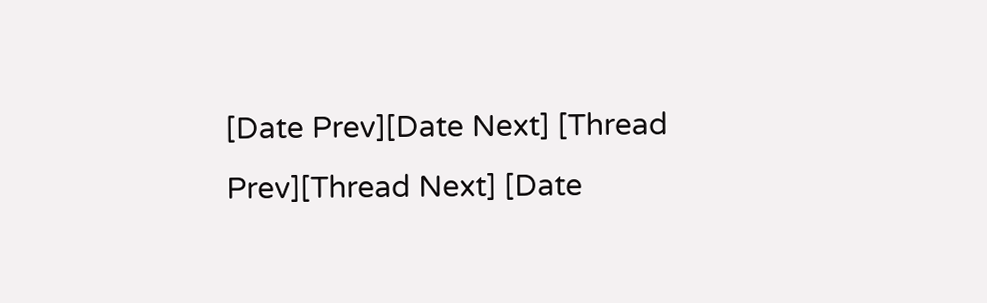[Date Prev][Date Next] [Thread Prev][Thread Next] [Date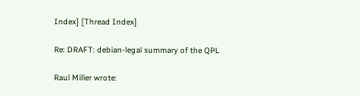Index] [Thread Index]

Re: DRAFT: debian-legal summary of the QPL

Raul Miller wrote: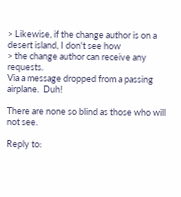> Likewise, if the change author is on a desert island, I don't see how
> the change author can receive any requests.
Via a message dropped from a passing airplane.  Duh!

There are none so blind as those who will not see.

Reply to: